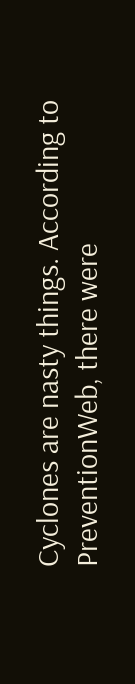Cyclones are nasty things. According to PreventionWeb, there were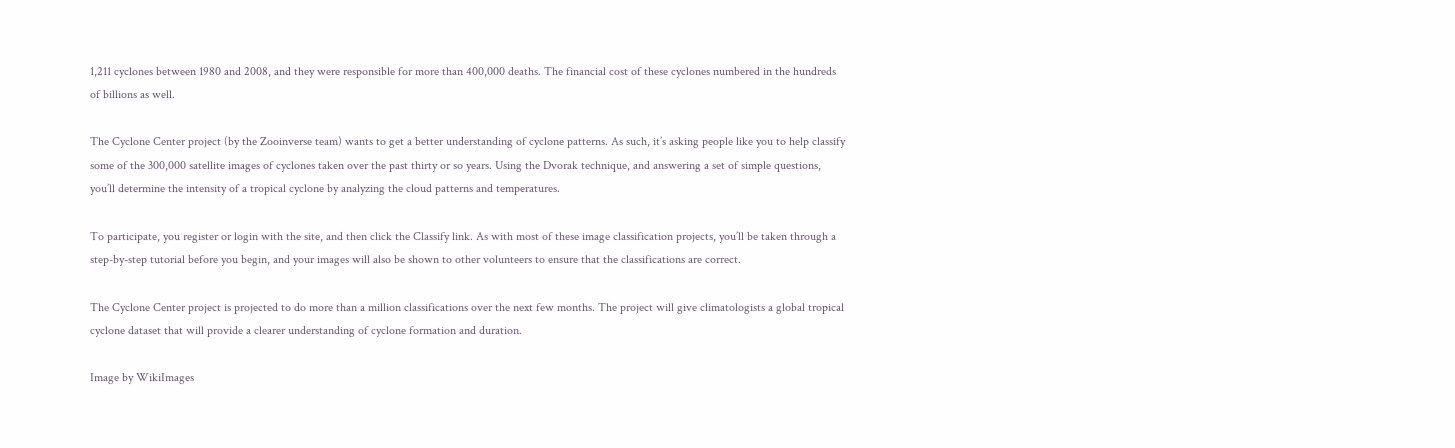1,211 cyclones between 1980 and 2008, and they were responsible for more than 400,000 deaths. The financial cost of these cyclones numbered in the hundreds of billions as well.

The Cyclone Center project (by the Zooinverse team) wants to get a better understanding of cyclone patterns. As such, it’s asking people like you to help classify some of the 300,000 satellite images of cyclones taken over the past thirty or so years. Using the Dvorak technique, and answering a set of simple questions, you’ll determine the intensity of a tropical cyclone by analyzing the cloud patterns and temperatures.

To participate, you register or login with the site, and then click the Classify link. As with most of these image classification projects, you’ll be taken through a step-by-step tutorial before you begin, and your images will also be shown to other volunteers to ensure that the classifications are correct.

The Cyclone Center project is projected to do more than a million classifications over the next few months. The project will give climatologists a global tropical cyclone dataset that will provide a clearer understanding of cyclone formation and duration.

Image by WikiImages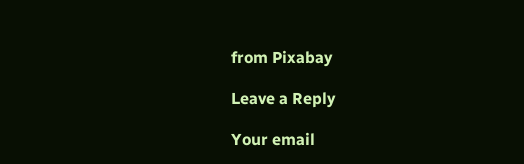from Pixabay

Leave a Reply

Your email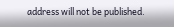address will not be published.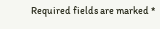Required fields are marked *